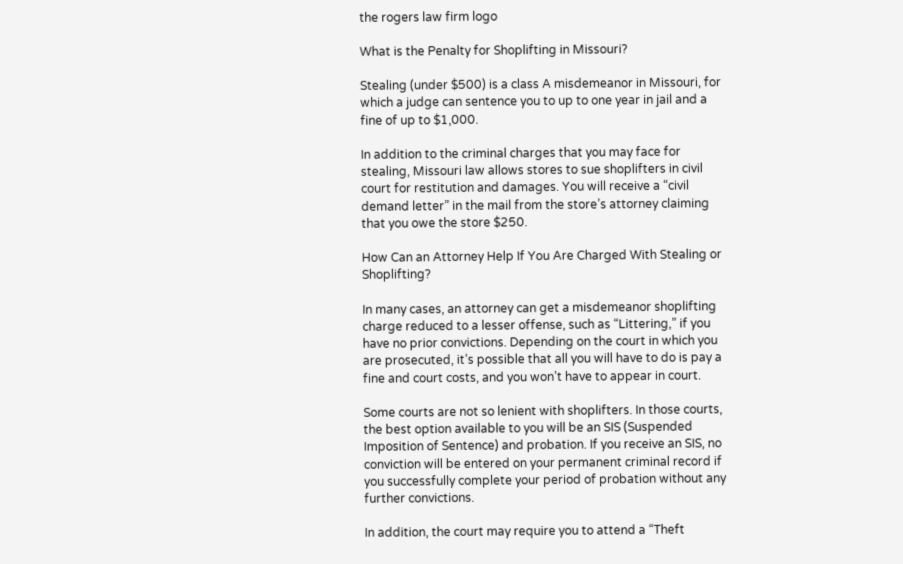the rogers law firm logo

What is the Penalty for Shoplifting in Missouri?

Stealing (under $500) is a class A misdemeanor in Missouri, for which a judge can sentence you to up to one year in jail and a fine of up to $1,000.

In addition to the criminal charges that you may face for stealing, Missouri law allows stores to sue shoplifters in civil court for restitution and damages. You will receive a “civil demand letter” in the mail from the store’s attorney claiming that you owe the store $250.

How Can an Attorney Help If You Are Charged With Stealing or Shoplifting?

In many cases, an attorney can get a misdemeanor shoplifting charge reduced to a lesser offense, such as “Littering,” if you have no prior convictions. Depending on the court in which you are prosecuted, it’s possible that all you will have to do is pay a fine and court costs, and you won’t have to appear in court.

Some courts are not so lenient with shoplifters. In those courts, the best option available to you will be an SIS (Suspended Imposition of Sentence) and probation. If you receive an SIS, no conviction will be entered on your permanent criminal record if you successfully complete your period of probation without any further convictions.

In addition, the court may require you to attend a “Theft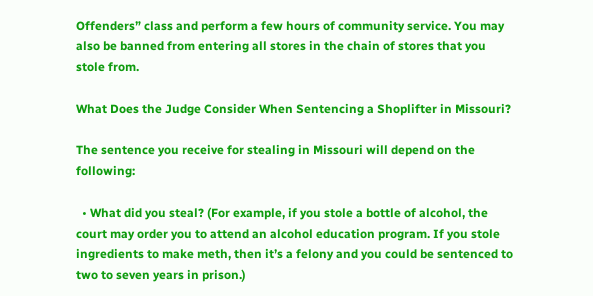Offenders” class and perform a few hours of community service. You may also be banned from entering all stores in the chain of stores that you stole from.

What Does the Judge Consider When Sentencing a Shoplifter in Missouri?

The sentence you receive for stealing in Missouri will depend on the following:

  • What did you steal? (For example, if you stole a bottle of alcohol, the court may order you to attend an alcohol education program. If you stole ingredients to make meth, then it’s a felony and you could be sentenced to two to seven years in prison.)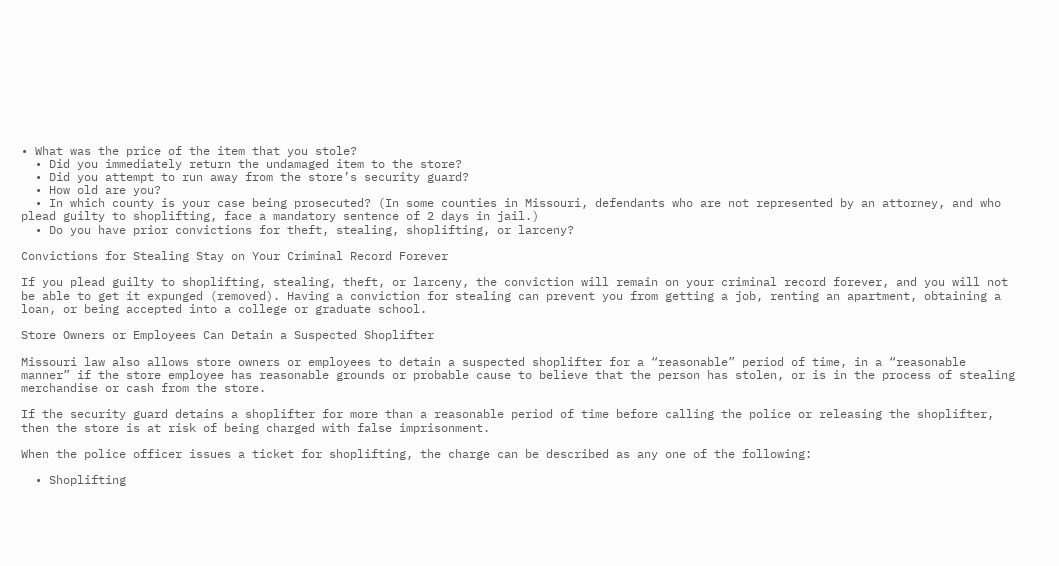• What was the price of the item that you stole?
  • Did you immediately return the undamaged item to the store?
  • Did you attempt to run away from the store’s security guard?
  • How old are you?
  • In which county is your case being prosecuted? (In some counties in Missouri, defendants who are not represented by an attorney, and who plead guilty to shoplifting, face a mandatory sentence of 2 days in jail.)
  • Do you have prior convictions for theft, stealing, shoplifting, or larceny?

Convictions for Stealing Stay on Your Criminal Record Forever

If you plead guilty to shoplifting, stealing, theft, or larceny, the conviction will remain on your criminal record forever, and you will not be able to get it expunged (removed). Having a conviction for stealing can prevent you from getting a job, renting an apartment, obtaining a loan, or being accepted into a college or graduate school.

Store Owners or Employees Can Detain a Suspected Shoplifter

Missouri law also allows store owners or employees to detain a suspected shoplifter for a “reasonable” period of time, in a “reasonable manner” if the store employee has reasonable grounds or probable cause to believe that the person has stolen, or is in the process of stealing merchandise or cash from the store.

If the security guard detains a shoplifter for more than a reasonable period of time before calling the police or releasing the shoplifter, then the store is at risk of being charged with false imprisonment.

When the police officer issues a ticket for shoplifting, the charge can be described as any one of the following:

  • Shoplifting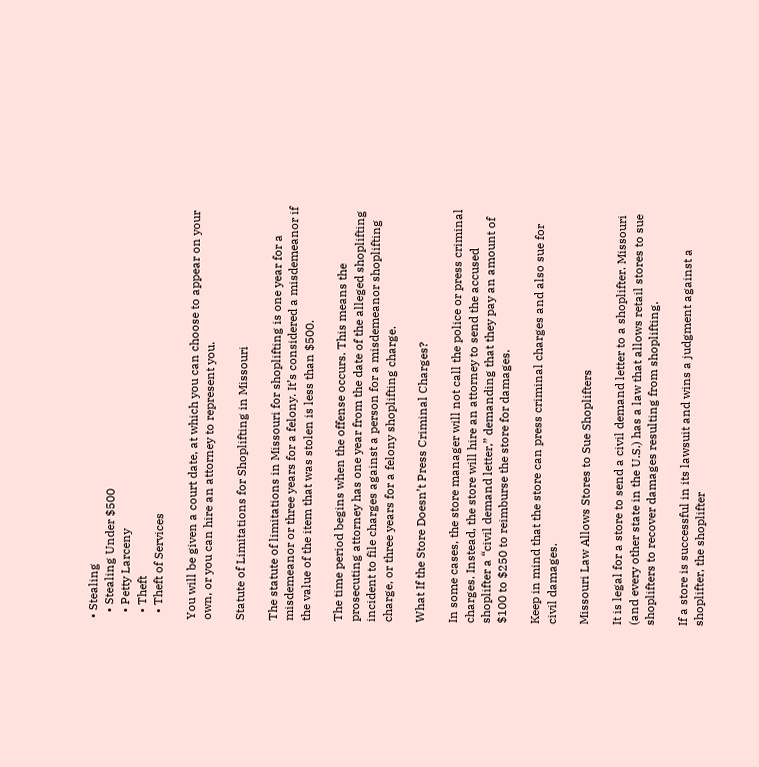• Stealing
  • Stealing Under $500
  • Petty Larceny
  • Theft
  • Theft of Services

You will be given a court date, at which you can choose to appear on your own, or you can hire an attorney to represent you.

Statute of Limitations for Shoplifting in Missouri

The statute of limitations in Missouri for shoplifting is one year for a misdemeanor or three years for a felony. It’s considered a misdemeanor if the value of the item that was stolen is less than $500.

The time period begins when the offense occurs. This means the prosecuting attorney has one year from the date of the alleged shoplifting incident to file charges against a person for a misdemeanor shoplifting charge, or three years for a felony shoplifting charge.

What If the Store Doesn’t Press Criminal Charges?

In some cases, the store manager will not call the police or press criminal charges. Instead, the store will hire an attorney to send the accused shoplifter a “civil demand letter,” demanding that they pay an amount of $100 to $250 to reimburse the store for damages.

Keep in mind that the store can press criminal charges and also sue for civil damages.

Missouri Law Allows Stores to Sue Shoplifters

It is legal for a store to send a civil demand letter to a shoplifter. Missouri (and every other state in the U.S.) has a law that allows retail stores to sue shoplifters to recover damages resulting from shoplifting.

If a store is successful in its lawsuit and wins a judgment against a shoplifter, the shoplifter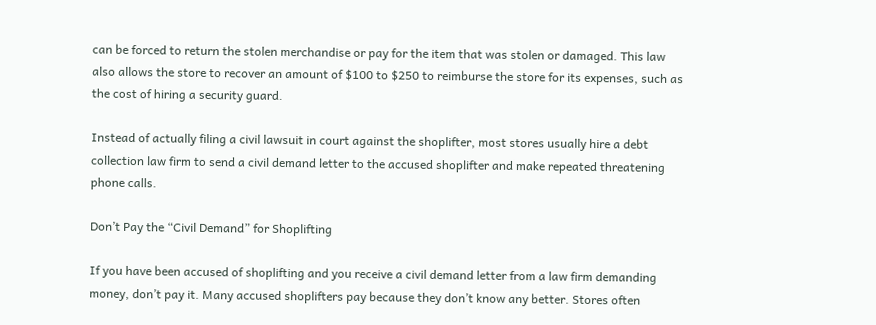can be forced to return the stolen merchandise or pay for the item that was stolen or damaged. This law also allows the store to recover an amount of $100 to $250 to reimburse the store for its expenses, such as the cost of hiring a security guard.

Instead of actually filing a civil lawsuit in court against the shoplifter, most stores usually hire a debt collection law firm to send a civil demand letter to the accused shoplifter and make repeated threatening phone calls.

Don’t Pay the “Civil Demand” for Shoplifting

If you have been accused of shoplifting and you receive a civil demand letter from a law firm demanding money, don’t pay it. Many accused shoplifters pay because they don’t know any better. Stores often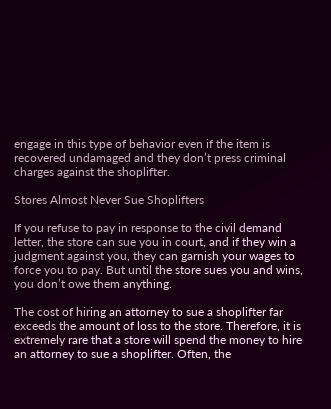engage in this type of behavior even if the item is recovered undamaged and they don’t press criminal charges against the shoplifter.

Stores Almost Never Sue Shoplifters

If you refuse to pay in response to the civil demand letter, the store can sue you in court, and if they win a judgment against you, they can garnish your wages to force you to pay. But until the store sues you and wins, you don’t owe them anything.

The cost of hiring an attorney to sue a shoplifter far exceeds the amount of loss to the store. Therefore, it is extremely rare that a store will spend the money to hire an attorney to sue a shoplifter. Often, the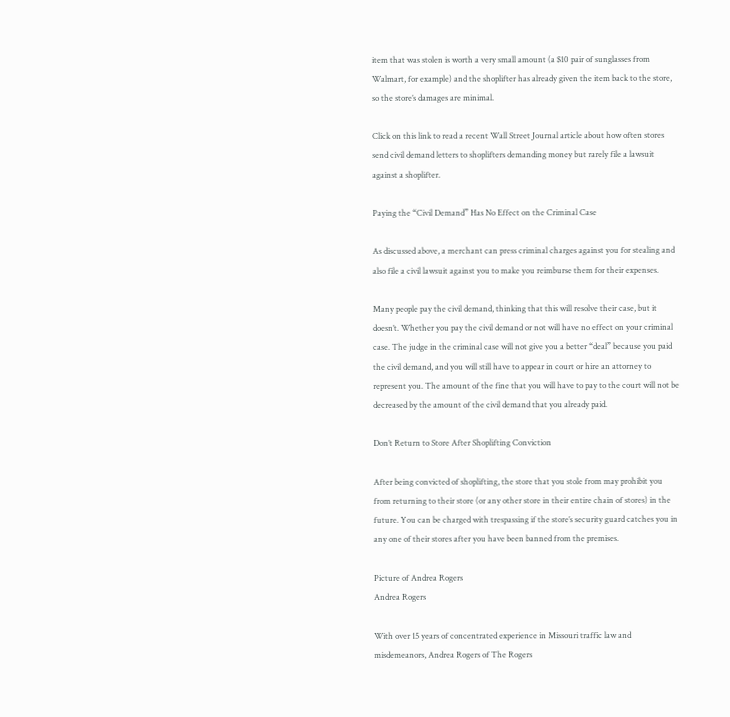item that was stolen is worth a very small amount (a $10 pair of sunglasses from Walmart, for example) and the shoplifter has already given the item back to the store, so the store’s damages are minimal.

Click on this link to read a recent Wall Street Journal article about how often stores send civil demand letters to shoplifters demanding money but rarely file a lawsuit against a shoplifter.

Paying the “Civil Demand” Has No Effect on the Criminal Case

As discussed above, a merchant can press criminal charges against you for stealing and also file a civil lawsuit against you to make you reimburse them for their expenses.

Many people pay the civil demand, thinking that this will resolve their case, but it doesn’t. Whether you pay the civil demand or not will have no effect on your criminal case. The judge in the criminal case will not give you a better “deal” because you paid the civil demand, and you will still have to appear in court or hire an attorney to represent you. The amount of the fine that you will have to pay to the court will not be decreased by the amount of the civil demand that you already paid.

Don’t Return to Store After Shoplifting Conviction

After being convicted of shoplifting, the store that you stole from may prohibit you from returning to their store (or any other store in their entire chain of stores) in the future. You can be charged with trespassing if the store’s security guard catches you in any one of their stores after you have been banned from the premises.

Picture of Andrea Rogers
Andrea Rogers

With over 15 years of concentrated experience in Missouri traffic law and misdemeanors, Andrea Rogers of The Rogers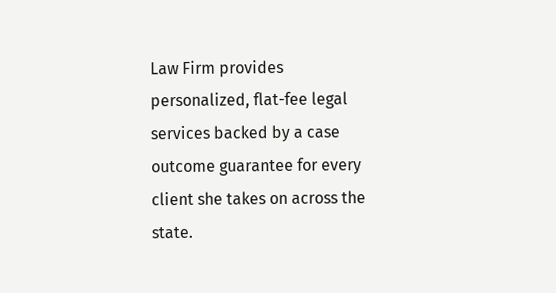Law Firm provides personalized, flat-fee legal services backed by a case outcome guarantee for every client she takes on across the state.